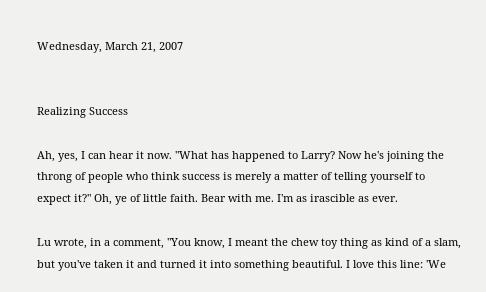Wednesday, March 21, 2007


Realizing Success

Ah, yes, I can hear it now. "What has happened to Larry? Now he's joining the throng of people who think success is merely a matter of telling yourself to expect it?" Oh, ye of little faith. Bear with me. I'm as irascible as ever.

Lu wrote, in a comment, "You know, I meant the chew toy thing as kind of a slam, but you've taken it and turned it into something beautiful. I love this line: 'We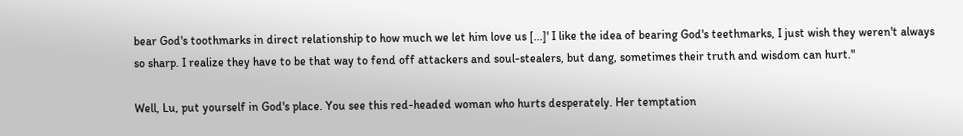bear God's toothmarks in direct relationship to how much we let him love us [...]' I like the idea of bearing God's teethmarks, I just wish they weren't always so sharp. I realize they have to be that way to fend off attackers and soul-stealers, but dang, sometimes their truth and wisdom can hurt."

Well, Lu, put yourself in God's place. You see this red-headed woman who hurts desperately. Her temptation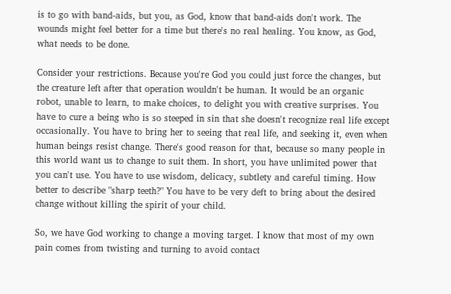is to go with band-aids, but you, as God, know that band-aids don't work. The wounds might feel better for a time but there's no real healing. You know, as God, what needs to be done.

Consider your restrictions. Because you're God you could just force the changes, but the creature left after that operation wouldn't be human. It would be an organic robot, unable to learn, to make choices, to delight you with creative surprises. You have to cure a being who is so steeped in sin that she doesn't recognize real life except occasionally. You have to bring her to seeing that real life, and seeking it, even when human beings resist change. There's good reason for that, because so many people in this world want us to change to suit them. In short, you have unlimited power that you can't use. You have to use wisdom, delicacy, subtlety and careful timing. How better to describe "sharp teeth?" You have to be very deft to bring about the desired change without killing the spirit of your child.

So, we have God working to change a moving target. I know that most of my own pain comes from twisting and turning to avoid contact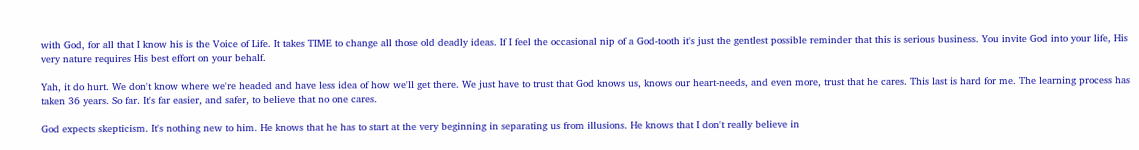with God, for all that I know his is the Voice of Life. It takes TIME to change all those old deadly ideas. If I feel the occasional nip of a God-tooth it's just the gentlest possible reminder that this is serious business. You invite God into your life, His very nature requires His best effort on your behalf.

Yah, it do hurt. We don't know where we're headed and have less idea of how we'll get there. We just have to trust that God knows us, knows our heart-needs, and even more, trust that he cares. This last is hard for me. The learning process has taken 36 years. So far. It's far easier, and safer, to believe that no one cares.

God expects skepticism. It's nothing new to him. He knows that he has to start at the very beginning in separating us from illusions. He knows that I don't really believe in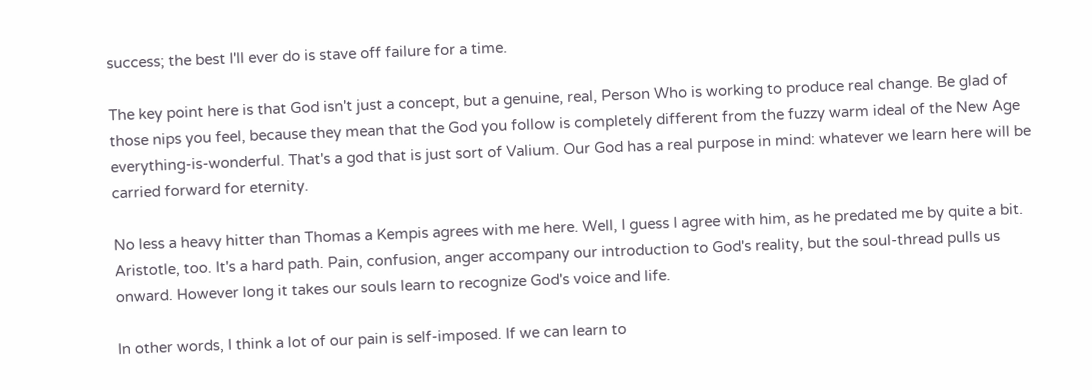success; the best I'll ever do is stave off failure for a time.

The key point here is that God isn't just a concept, but a genuine, real, Person Who is working to produce real change. Be glad of those nips you feel, because they mean that the God you follow is completely different from the fuzzy warm ideal of the New Age everything-is-wonderful. That's a god that is just sort of Valium. Our God has a real purpose in mind: whatever we learn here will be carried forward for eternity.

No less a heavy hitter than Thomas a Kempis agrees with me here. Well, I guess I agree with him, as he predated me by quite a bit. Aristotle, too. It's a hard path. Pain, confusion, anger accompany our introduction to God's reality, but the soul-thread pulls us onward. However long it takes our souls learn to recognize God's voice and life.

In other words, I think a lot of our pain is self-imposed. If we can learn to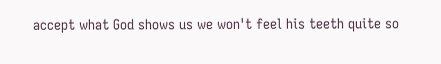accept what God shows us we won't feel his teeth quite so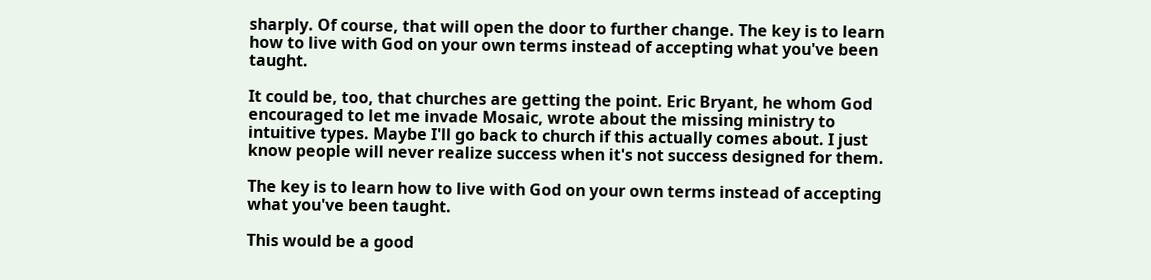sharply. Of course, that will open the door to further change. The key is to learn how to live with God on your own terms instead of accepting what you've been taught.

It could be, too, that churches are getting the point. Eric Bryant, he whom God encouraged to let me invade Mosaic, wrote about the missing ministry to intuitive types. Maybe I'll go back to church if this actually comes about. I just know people will never realize success when it's not success designed for them.

The key is to learn how to live with God on your own terms instead of accepting what you've been taught.

This would be a good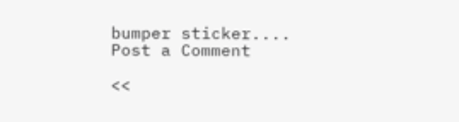bumper sticker....
Post a Comment

<<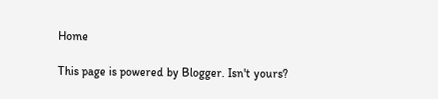Home

This page is powered by Blogger. Isn't yours?